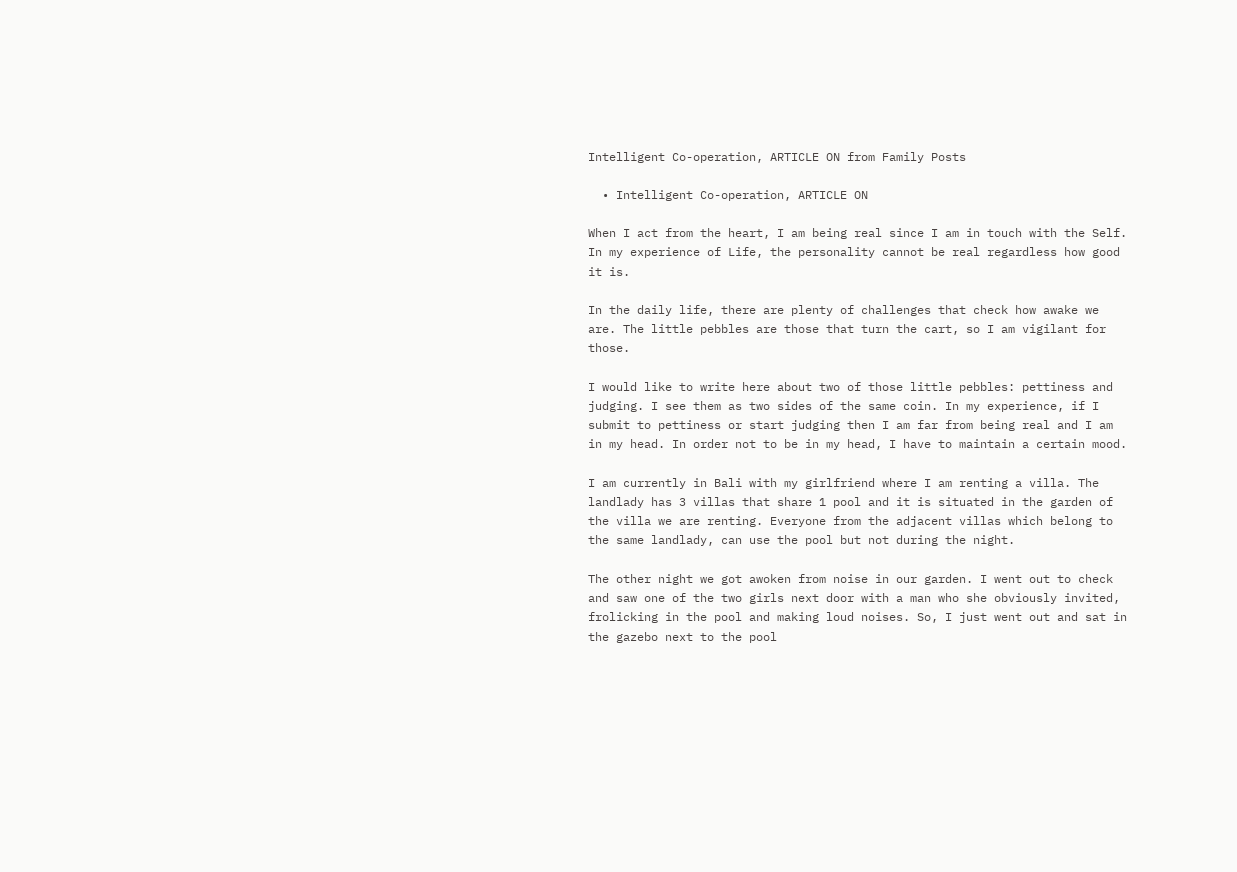Intelligent Co-operation, ARTICLE ON from Family Posts

  • Intelligent Co-operation, ARTICLE ON

When I act from the heart, I am being real since I am in touch with the Self. In my experience of Life, the personality cannot be real regardless how good it is.

In the daily life, there are plenty of challenges that check how awake we are. The little pebbles are those that turn the cart, so I am vigilant for those.

I would like to write here about two of those little pebbles: pettiness and judging. I see them as two sides of the same coin. In my experience, if I submit to pettiness or start judging then I am far from being real and I am in my head. In order not to be in my head, I have to maintain a certain mood.

I am currently in Bali with my girlfriend where I am renting a villa. The landlady has 3 villas that share 1 pool and it is situated in the garden of the villa we are renting. Everyone from the adjacent villas which belong to the same landlady, can use the pool but not during the night.

The other night we got awoken from noise in our garden. I went out to check and saw one of the two girls next door with a man who she obviously invited, frolicking in the pool and making loud noises. So, I just went out and sat in the gazebo next to the pool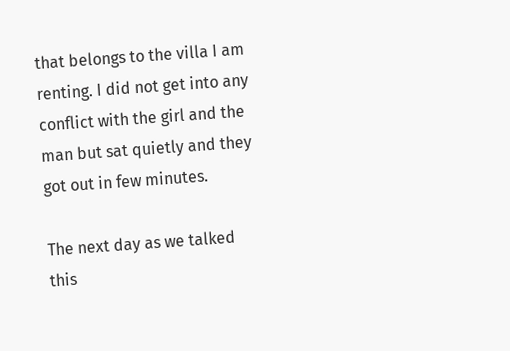that belongs to the villa I am renting. I did not get into any conflict with the girl and the man but sat quietly and they got out in few minutes.

The next day as we talked this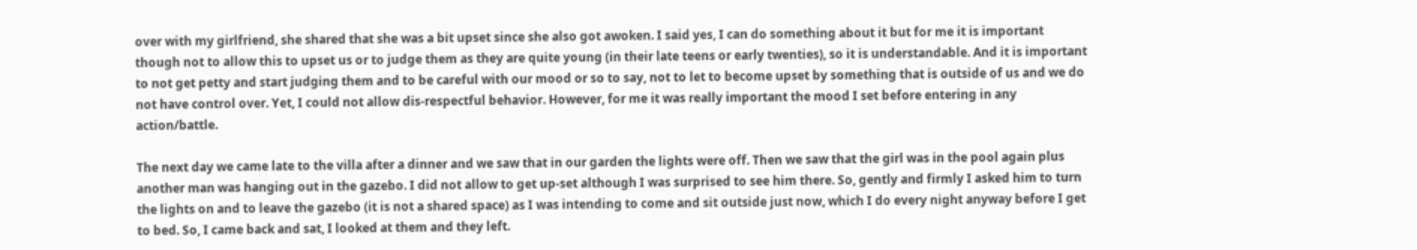over with my girlfriend, she shared that she was a bit upset since she also got awoken. I said yes, I can do something about it but for me it is important though not to allow this to upset us or to judge them as they are quite young (in their late teens or early twenties), so it is understandable. And it is important to not get petty and start judging them and to be careful with our mood or so to say, not to let to become upset by something that is outside of us and we do not have control over. Yet, I could not allow dis-respectful behavior. However, for me it was really important the mood I set before entering in any action/battle.

The next day we came late to the villa after a dinner and we saw that in our garden the lights were off. Then we saw that the girl was in the pool again plus another man was hanging out in the gazebo. I did not allow to get up-set although I was surprised to see him there. So, gently and firmly I asked him to turn the lights on and to leave the gazebo (it is not a shared space) as I was intending to come and sit outside just now, which I do every night anyway before I get to bed. So, I came back and sat, I looked at them and they left.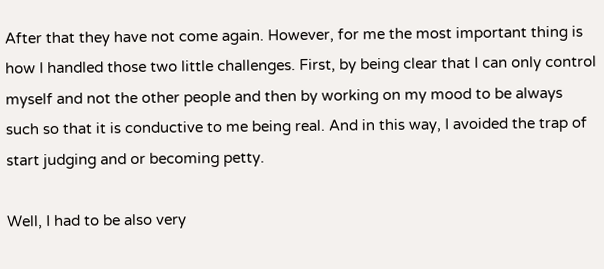After that they have not come again. However, for me the most important thing is how I handled those two little challenges. First, by being clear that I can only control myself and not the other people and then by working on my mood to be always such so that it is conductive to me being real. And in this way, I avoided the trap of start judging and or becoming petty.

Well, I had to be also very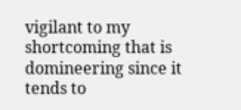vigilant to my shortcoming that is domineering since it tends to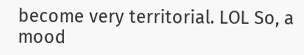become very territorial. LOL So, a mood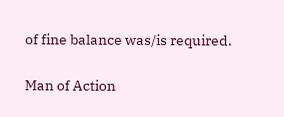of fine balance was/is required.

Man of Action